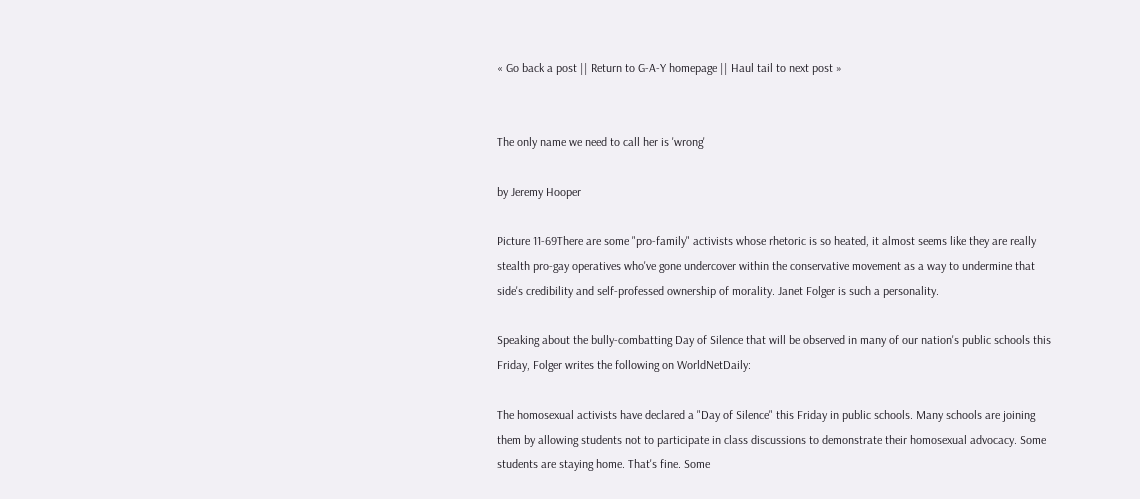« Go back a post || Return to G-A-Y homepage || Haul tail to next post »


The only name we need to call her is 'wrong'

by Jeremy Hooper

Picture 11-69There are some "pro-family" activists whose rhetoric is so heated, it almost seems like they are really stealth pro-gay operatives who've gone undercover within the conservative movement as a way to undermine that side's credibility and self-professed ownership of morality. Janet Folger is such a personality.

Speaking about the bully-combatting Day of Silence that will be observed in many of our nation's public schools this Friday, Folger writes the following on WorldNetDaily:

The homosexual activists have declared a "Day of Silence" this Friday in public schools. Many schools are joining them by allowing students not to participate in class discussions to demonstrate their homosexual advocacy. Some students are staying home. That's fine. Some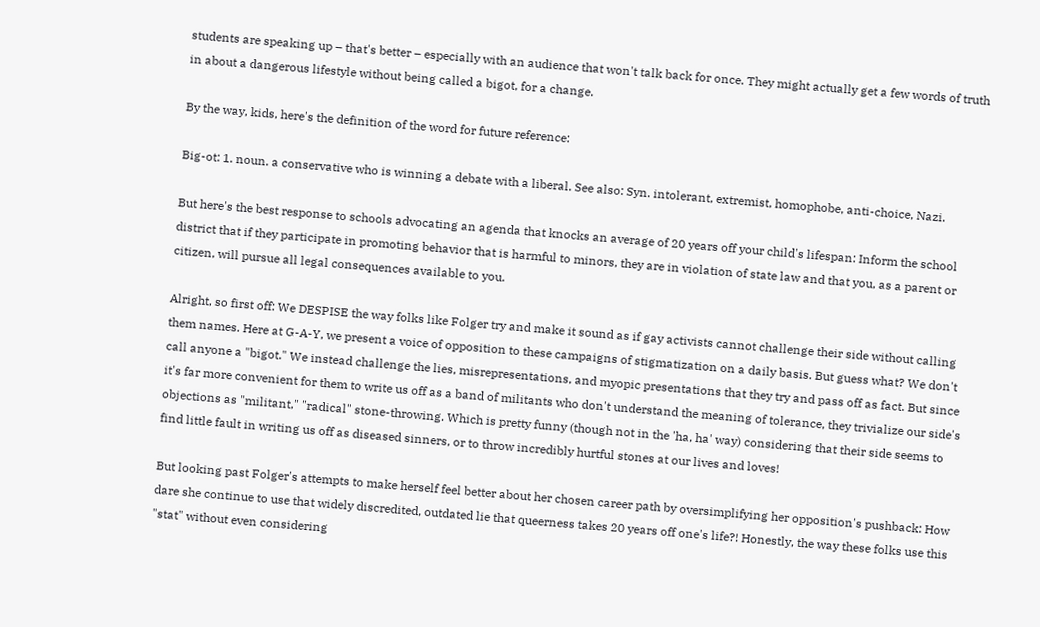students are speaking up – that's better – especially with an audience that won't talk back for once. They might actually get a few words of truth in about a dangerous lifestyle without being called a bigot, for a change.

By the way, kids, here's the definition of the word for future reference:

Big-ot: 1. noun. a conservative who is winning a debate with a liberal. See also: Syn. intolerant, extremist, homophobe, anti-choice, Nazi.

But here's the best response to schools advocating an agenda that knocks an average of 20 years off your child's lifespan: Inform the school district that if they participate in promoting behavior that is harmful to minors, they are in violation of state law and that you, as a parent or citizen, will pursue all legal consequences available to you.

Alright, so first off: We DESPISE the way folks like Folger try and make it sound as if gay activists cannot challenge their side without calling them names. Here at G-A-Y, we present a voice of opposition to these campaigns of stigmatization on a daily basis. But guess what? We don't call anyone a "bigot." We instead challenge the lies, misrepresentations, and myopic presentations that they try and pass off as fact. But since it's far more convenient for them to write us off as a band of militants who don't understand the meaning of tolerance, they trivialize our side's objections as "militant," "radical" stone-throwing. Which is pretty funny (though not in the 'ha, ha' way) considering that their side seems to find little fault in writing us off as diseased sinners, or to throw incredibly hurtful stones at our lives and loves!

But looking past Folger's attempts to make herself feel better about her chosen career path by oversimplifying her opposition's pushback: How dare she continue to use that widely discredited, outdated lie that queerness takes 20 years off one's life?! Honestly, the way these folks use this "stat" without even considering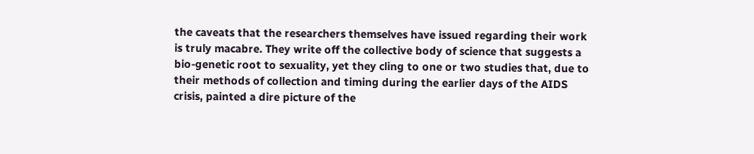the caveats that the researchers themselves have issued regarding their work is truly macabre. They write off the collective body of science that suggests a bio-genetic root to sexuality, yet they cling to one or two studies that, due to their methods of collection and timing during the earlier days of the AIDS crisis, painted a dire picture of the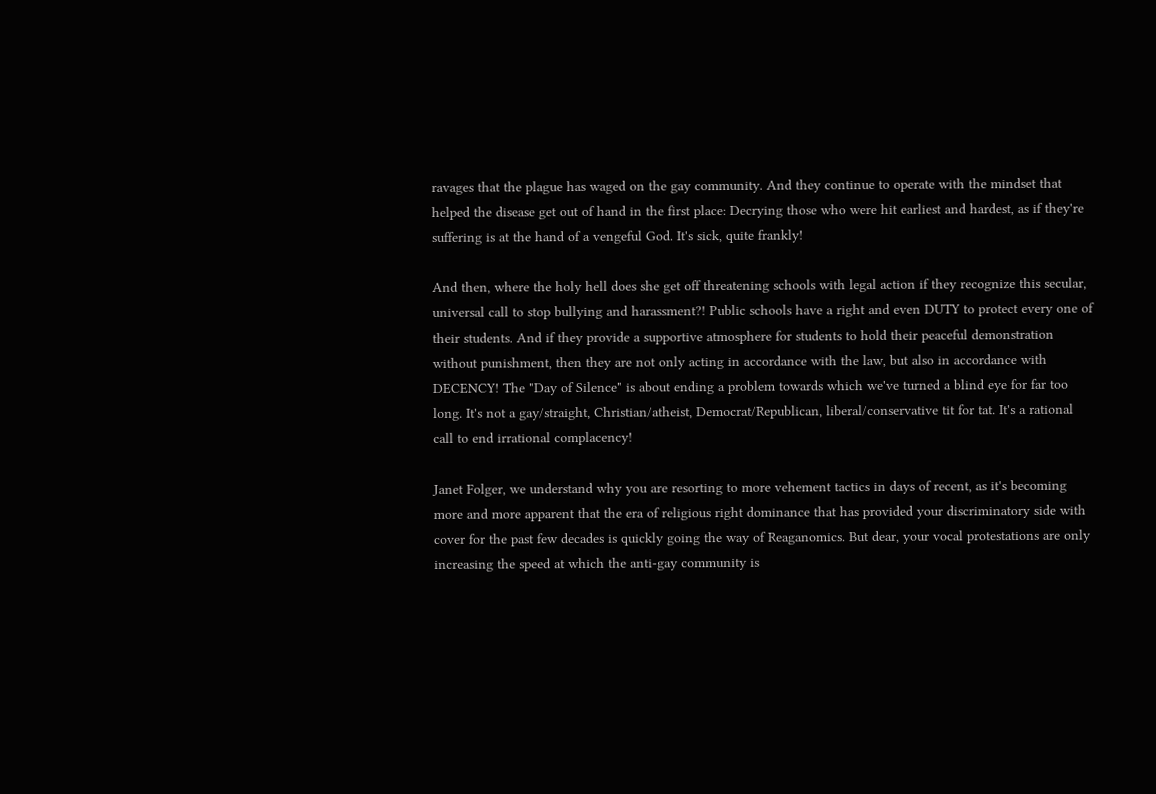ravages that the plague has waged on the gay community. And they continue to operate with the mindset that helped the disease get out of hand in the first place: Decrying those who were hit earliest and hardest, as if they're suffering is at the hand of a vengeful God. It's sick, quite frankly!

And then, where the holy hell does she get off threatening schools with legal action if they recognize this secular, universal call to stop bullying and harassment?! Public schools have a right and even DUTY to protect every one of their students. And if they provide a supportive atmosphere for students to hold their peaceful demonstration without punishment, then they are not only acting in accordance with the law, but also in accordance with DECENCY! The "Day of Silence" is about ending a problem towards which we've turned a blind eye for far too long. It's not a gay/straight, Christian/atheist, Democrat/Republican, liberal/conservative tit for tat. It's a rational call to end irrational complacency!

Janet Folger, we understand why you are resorting to more vehement tactics in days of recent, as it's becoming more and more apparent that the era of religious right dominance that has provided your discriminatory side with cover for the past few decades is quickly going the way of Reaganomics. But dear, your vocal protestations are only increasing the speed at which the anti-gay community is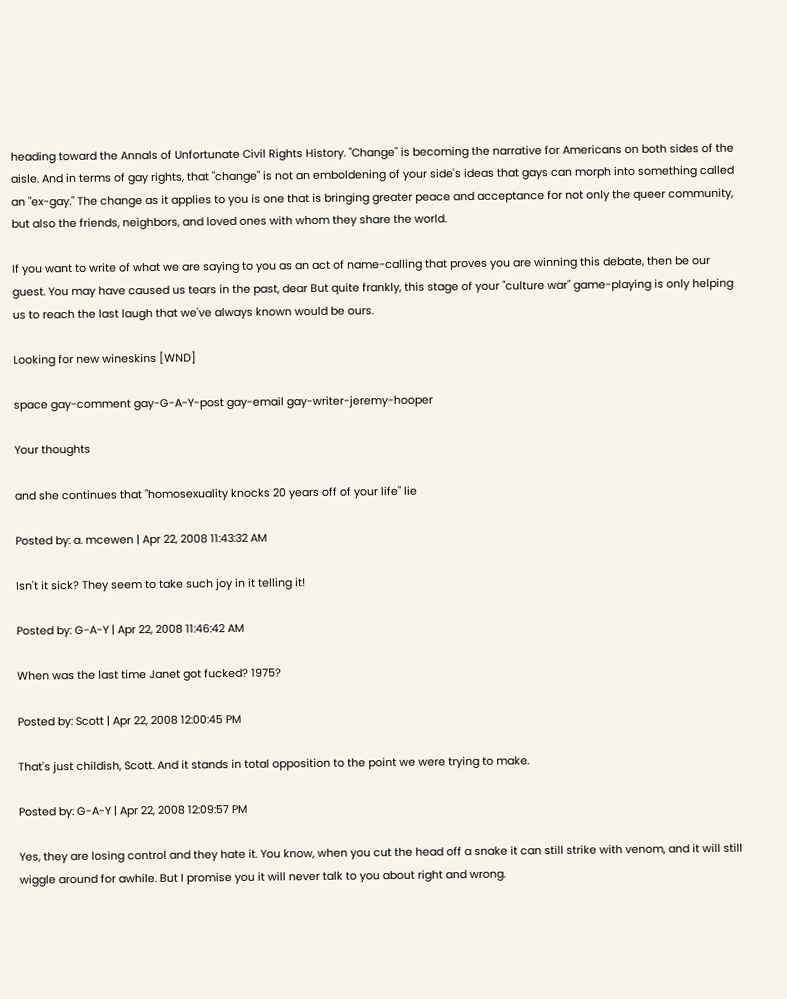heading toward the Annals of Unfortunate Civil Rights History. "Change" is becoming the narrative for Americans on both sides of the aisle. And in terms of gay rights, that "change" is not an emboldening of your side's ideas that gays can morph into something called an "ex-gay." The change as it applies to you is one that is bringing greater peace and acceptance for not only the queer community, but also the friends, neighbors, and loved ones with whom they share the world.

If you want to write of what we are saying to you as an act of name-calling that proves you are winning this debate, then be our guest. You may have caused us tears in the past, dear But quite frankly, this stage of your "culture war" game-playing is only helping us to reach the last laugh that we've always known would be ours.

Looking for new wineskins [WND]

space gay-comment gay-G-A-Y-post gay-email gay-writer-jeremy-hooper

Your thoughts

and she continues that "homosexuality knocks 20 years off of your life" lie

Posted by: a. mcewen | Apr 22, 2008 11:43:32 AM

Isn't it sick? They seem to take such joy in it telling it!

Posted by: G-A-Y | Apr 22, 2008 11:46:42 AM

When was the last time Janet got fucked? 1975?

Posted by: Scott | Apr 22, 2008 12:00:45 PM

That's just childish, Scott. And it stands in total opposition to the point we were trying to make.

Posted by: G-A-Y | Apr 22, 2008 12:09:57 PM

Yes, they are losing control and they hate it. You know, when you cut the head off a snake it can still strike with venom, and it will still wiggle around for awhile. But I promise you it will never talk to you about right and wrong.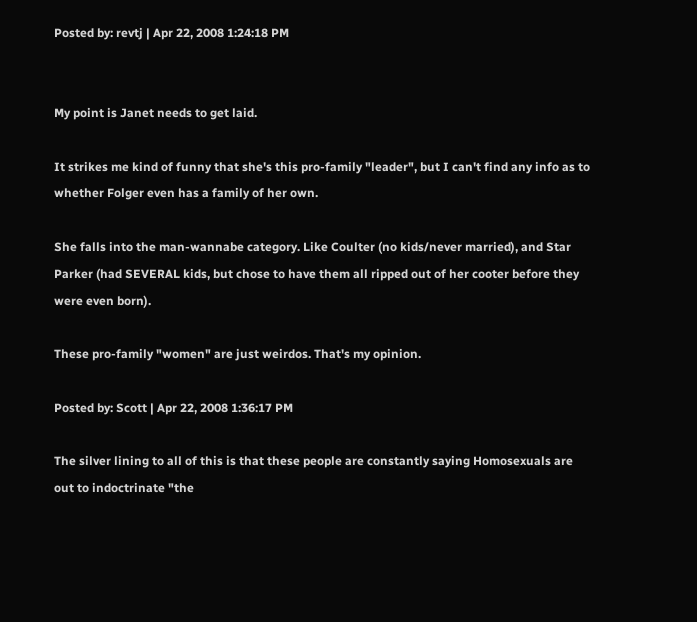Posted by: revtj | Apr 22, 2008 1:24:18 PM


My point is Janet needs to get laid.

It strikes me kind of funny that she's this pro-family "leader", but I can't find any info as to whether Folger even has a family of her own.

She falls into the man-wannabe category. Like Coulter (no kids/never married), and Star Parker (had SEVERAL kids, but chose to have them all ripped out of her cooter before they were even born).

These pro-family "women" are just weirdos. That's my opinion.

Posted by: Scott | Apr 22, 2008 1:36:17 PM

The silver lining to all of this is that these people are constantly saying Homosexuals are out to indoctrinate "the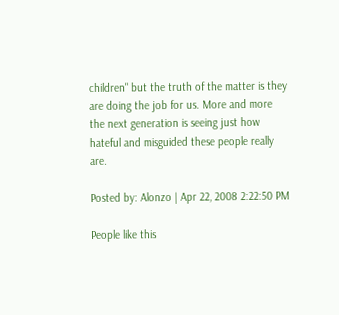children" but the truth of the matter is they are doing the job for us. More and more the next generation is seeing just how hateful and misguided these people really are.

Posted by: Alonzo | Apr 22, 2008 2:22:50 PM

People like this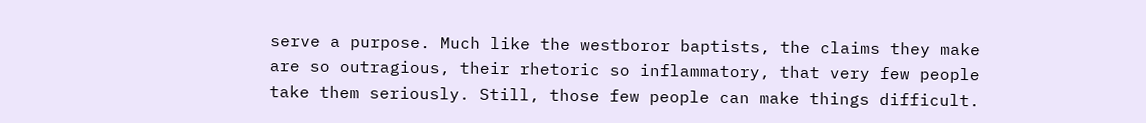serve a purpose. Much like the westboror baptists, the claims they make are so outragious, their rhetoric so inflammatory, that very few people take them seriously. Still, those few people can make things difficult.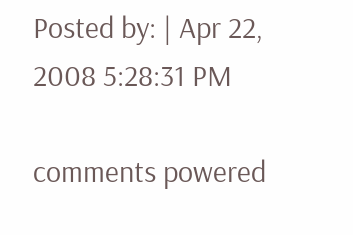Posted by: | Apr 22, 2008 5:28:31 PM

comments powered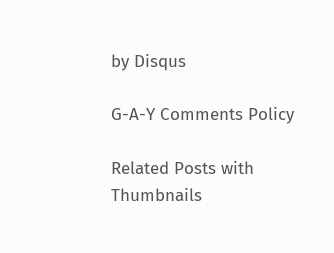by Disqus

G-A-Y Comments Policy

Related Posts with Thumbnails